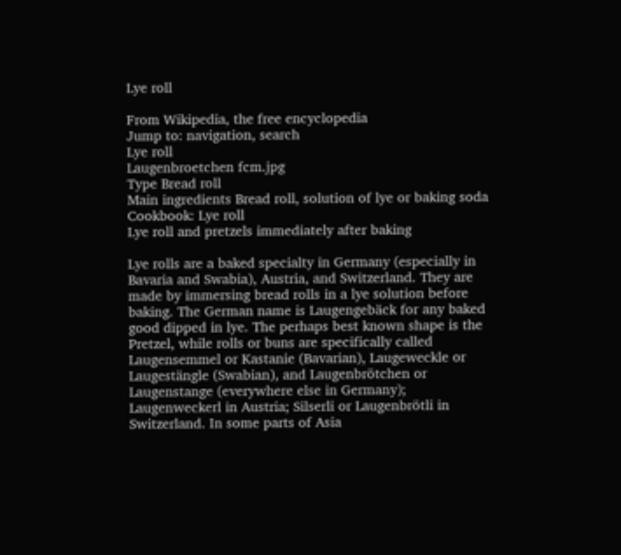Lye roll

From Wikipedia, the free encyclopedia
Jump to: navigation, search
Lye roll
Laugenbroetchen fcm.jpg
Type Bread roll
Main ingredients Bread roll, solution of lye or baking soda
Cookbook: Lye roll
Lye roll and pretzels immediately after baking

Lye rolls are a baked specialty in Germany (especially in Bavaria and Swabia), Austria, and Switzerland. They are made by immersing bread rolls in a lye solution before baking. The German name is Laugengebäck for any baked good dipped in lye. The perhaps best known shape is the Pretzel, while rolls or buns are specifically called Laugensemmel or Kastanie (Bavarian), Laugeweckle or Laugestängle (Swabian), and Laugenbrötchen or Laugenstange (everywhere else in Germany); Laugenweckerl in Austria; Silserli or Laugenbrötli in Switzerland. In some parts of Asia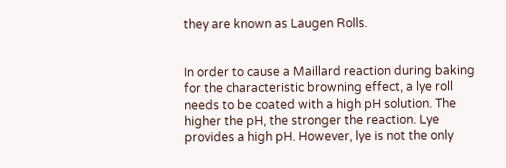they are known as Laugen Rolls.


In order to cause a Maillard reaction during baking for the characteristic browning effect, a lye roll needs to be coated with a high pH solution. The higher the pH, the stronger the reaction. Lye provides a high pH. However, lye is not the only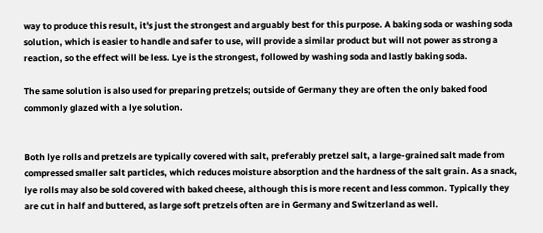way to produce this result, it's just the strongest and arguably best for this purpose. A baking soda or washing soda solution, which is easier to handle and safer to use, will provide a similar product but will not power as strong a reaction, so the effect will be less. Lye is the strongest, followed by washing soda and lastly baking soda.

The same solution is also used for preparing pretzels; outside of Germany they are often the only baked food commonly glazed with a lye solution.


Both lye rolls and pretzels are typically covered with salt, preferably pretzel salt, a large-grained salt made from compressed smaller salt particles, which reduces moisture absorption and the hardness of the salt grain. As a snack, lye rolls may also be sold covered with baked cheese, although this is more recent and less common. Typically they are cut in half and buttered, as large soft pretzels often are in Germany and Switzerland as well.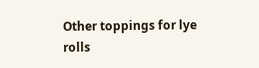Other toppings for lye rolls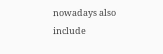nowadays also include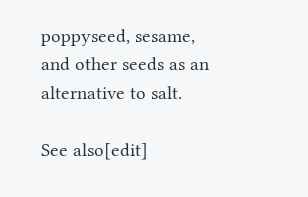poppyseed, sesame, and other seeds as an alternative to salt.

See also[edit]